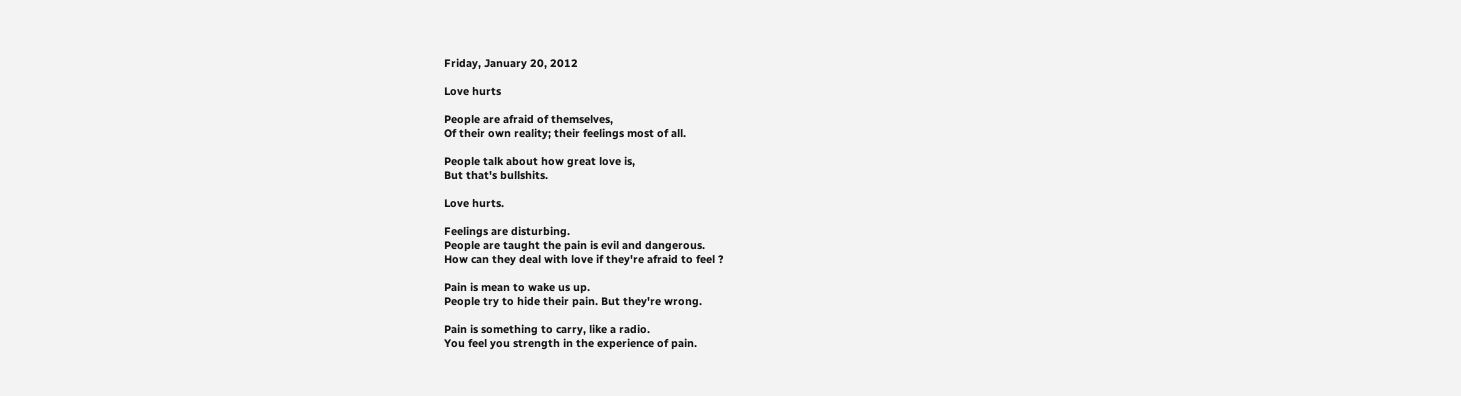Friday, January 20, 2012

Love hurts

People are afraid of themselves,
Of their own reality; their feelings most of all.

People talk about how great love is,
But that's bullshits.

Love hurts.

Feelings are disturbing.
People are taught the pain is evil and dangerous.
How can they deal with love if they're afraid to feel ?

Pain is mean to wake us up.
People try to hide their pain. But they're wrong.

Pain is something to carry, like a radio.
You feel you strength in the experience of pain.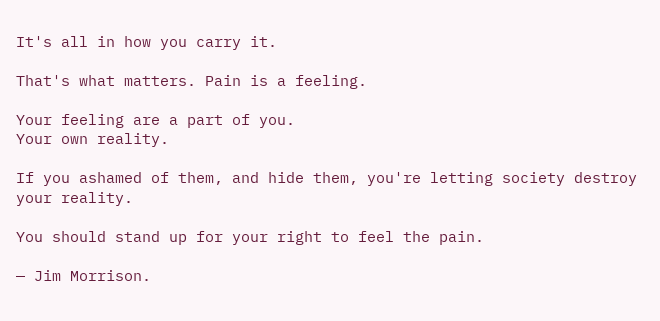It's all in how you carry it.

That's what matters. Pain is a feeling.

Your feeling are a part of you.
Your own reality.

If you ashamed of them, and hide them, you're letting society destroy your reality.

You should stand up for your right to feel the pain.

— Jim Morrison.